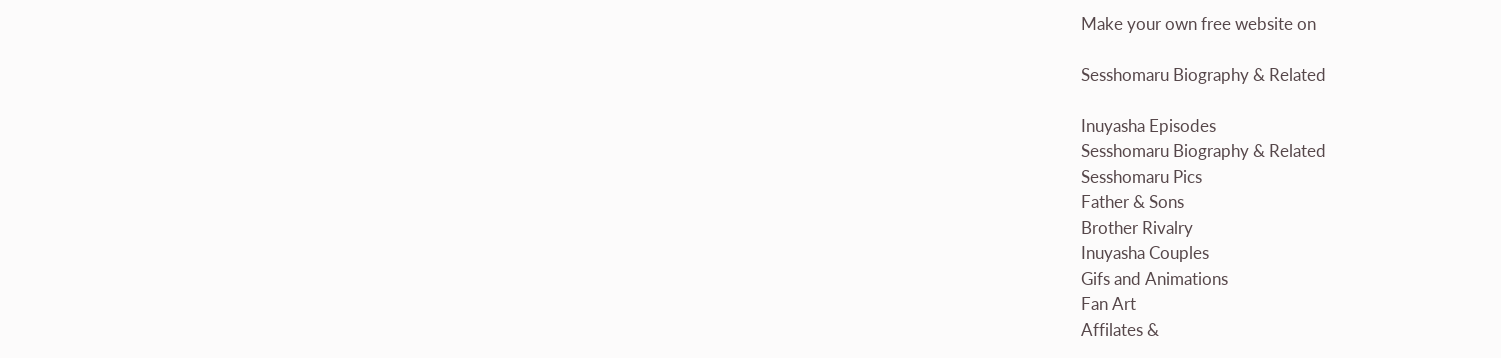Make your own free website on

Sesshomaru Biography & Related

Inuyasha Episodes
Sesshomaru Biography & Related
Sesshomaru Pics
Father & Sons
Brother Rivalry
Inuyasha Couples
Gifs and Animations
Fan Art
Affilates &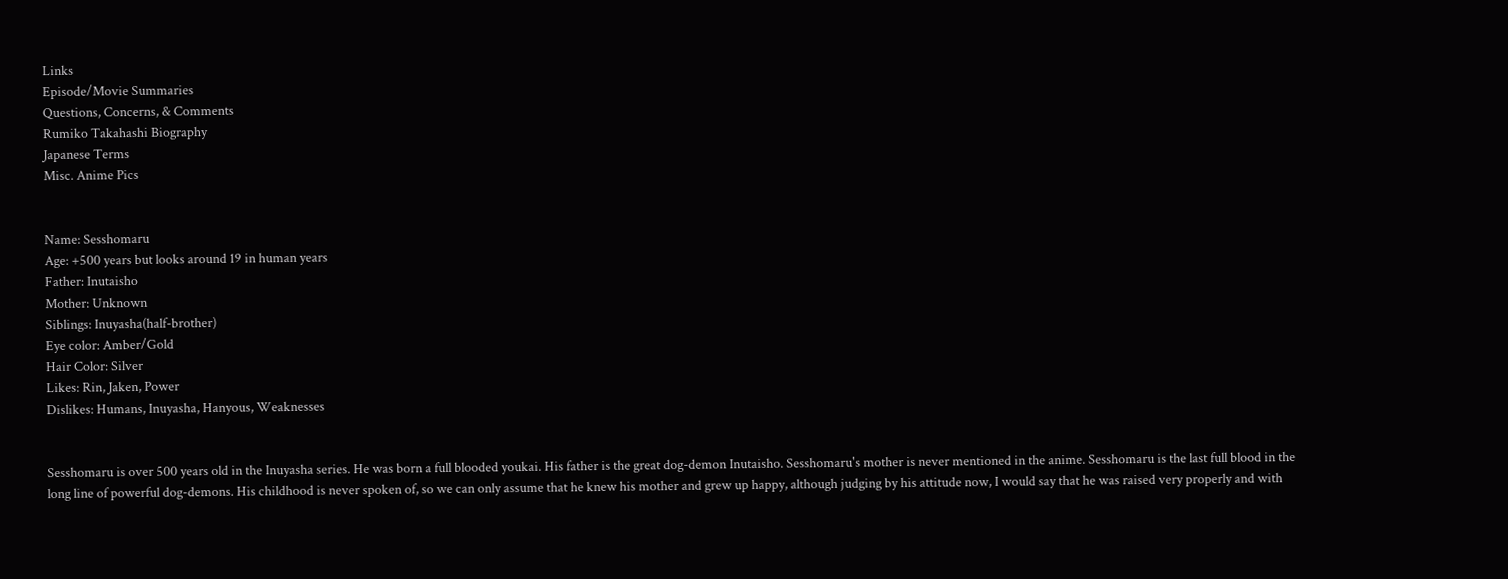Links
Episode/Movie Summaries
Questions, Concerns, & Comments
Rumiko Takahashi Biography
Japanese Terms
Misc. Anime Pics


Name: Sesshomaru
Age: +500 years but looks around 19 in human years
Father: Inutaisho
Mother: Unknown
Siblings: Inuyasha(half-brother)
Eye color: Amber/Gold
Hair Color: Silver
Likes: Rin, Jaken, Power
Dislikes: Humans, Inuyasha, Hanyous, Weaknesses


Sesshomaru is over 500 years old in the Inuyasha series. He was born a full blooded youkai. His father is the great dog-demon Inutaisho. Sesshomaru's mother is never mentioned in the anime. Sesshomaru is the last full blood in the long line of powerful dog-demons. His childhood is never spoken of, so we can only assume that he knew his mother and grew up happy, although judging by his attitude now, I would say that he was raised very properly and with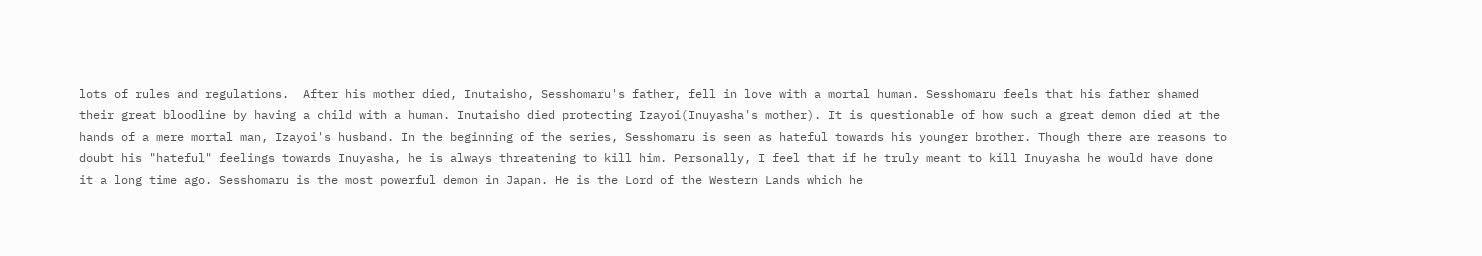lots of rules and regulations.  After his mother died, Inutaisho, Sesshomaru's father, fell in love with a mortal human. Sesshomaru feels that his father shamed their great bloodline by having a child with a human. Inutaisho died protecting Izayoi(Inuyasha's mother). It is questionable of how such a great demon died at the hands of a mere mortal man, Izayoi's husband. In the beginning of the series, Sesshomaru is seen as hateful towards his younger brother. Though there are reasons to doubt his "hateful" feelings towards Inuyasha, he is always threatening to kill him. Personally, I feel that if he truly meant to kill Inuyasha he would have done it a long time ago. Sesshomaru is the most powerful demon in Japan. He is the Lord of the Western Lands which he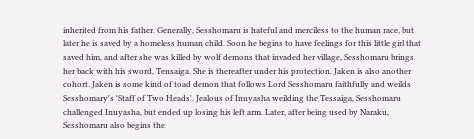inherited from his father. Generally, Sesshomaru is hateful and merciless to the human race, but later he is saved by a homeless human child. Soon he begins to have feelings for this little girl that saved him, and after she was killed by wolf demons that invaded her village, Sesshomaru brings her back with his sword, Tensaiga. She is thereafter under his protection. Jaken is also another cohort. Jaken is some kind of toad demon that follows Lord Sesshomaru faithfully and weilds Sesshomary's 'Staff of Two Heads'. Jealous of Inuyasha weilding the Tessaiga, Sesshomaru challenged Inuyasha, but ended up losing his left arm. Later, after being used by Naraku, Sesshomaru also begins the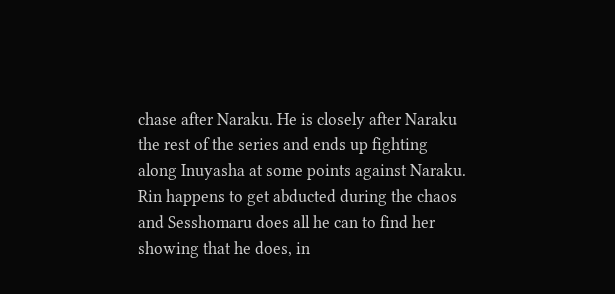chase after Naraku. He is closely after Naraku the rest of the series and ends up fighting along Inuyasha at some points against Naraku. Rin happens to get abducted during the chaos and Sesshomaru does all he can to find her showing that he does, in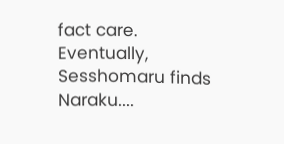fact care. Eventually, Sesshomaru finds Naraku....